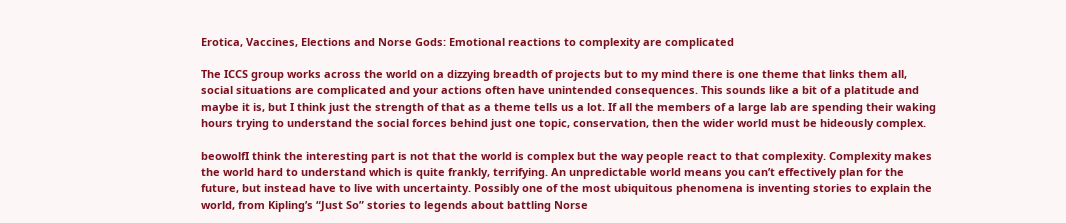Erotica, Vaccines, Elections and Norse Gods: Emotional reactions to complexity are complicated

The ICCS group works across the world on a dizzying breadth of projects but to my mind there is one theme that links them all, social situations are complicated and your actions often have unintended consequences. This sounds like a bit of a platitude and maybe it is, but I think just the strength of that as a theme tells us a lot. If all the members of a large lab are spending their waking hours trying to understand the social forces behind just one topic, conservation, then the wider world must be hideously complex.

beowolfI think the interesting part is not that the world is complex but the way people react to that complexity. Complexity makes the world hard to understand which is quite frankly, terrifying. An unpredictable world means you can’t effectively plan for the future, but instead have to live with uncertainty. Possibly one of the most ubiquitous phenomena is inventing stories to explain the world, from Kipling’s “Just So” stories to legends about battling Norse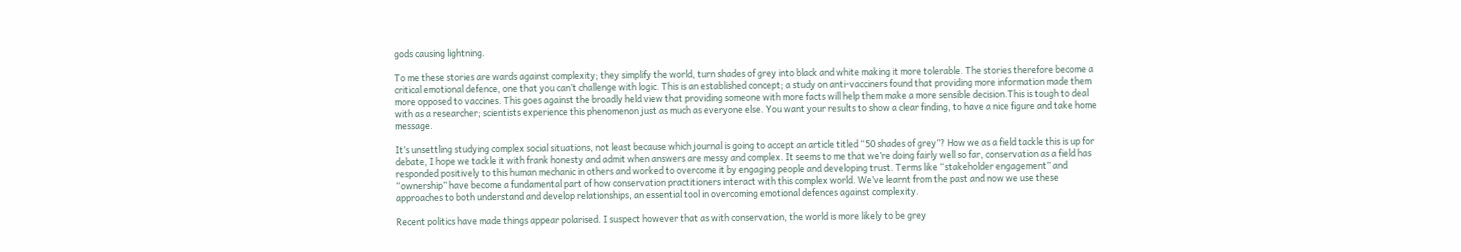gods causing lightning.

To me these stories are wards against complexity; they simplify the world, turn shades of grey into black and white making it more tolerable. The stories therefore become a critical emotional defence, one that you can’t challenge with logic. This is an established concept; a study on anti-vacciners found that providing more information made them more opposed to vaccines. This goes against the broadly held view that providing someone with more facts will help them make a more sensible decision.This is tough to deal with as a researcher; scientists experience this phenomenon just as much as everyone else. You want your results to show a clear finding, to have a nice figure and take home message.

It’s unsettling studying complex social situations, not least because which journal is going to accept an article titled “50 shades of grey”? How we as a field tackle this is up for debate, I hope we tackle it with frank honesty and admit when answers are messy and complex. It seems to me that we’re doing fairly well so far, conservation as a field has responded positively to this human mechanic in others and worked to overcome it by engaging people and developing trust. Terms like “stakeholder engagement” and “ownership” have become a fundamental part of how conservation practitioners interact with this complex world. We’ve learnt from the past and now we use these approaches to both understand and develop relationships, an essential tool in overcoming emotional defences against complexity.

Recent politics have made things appear polarised. I suspect however that as with conservation, the world is more likely to be grey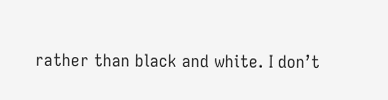rather than black and white. I don’t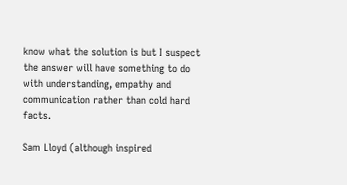know what the solution is but I suspect the answer will have something to do with understanding, empathy and communication rather than cold hard facts.

Sam Lloyd (although inspired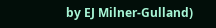by EJ Milner-Gulland)